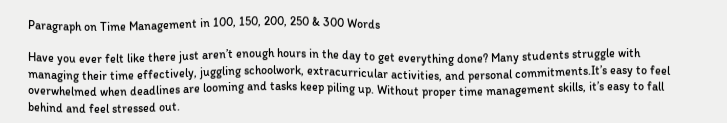Paragraph on Time Management in 100, 150, 200, 250 & 300 Words

Have you ever felt like there just aren’t enough hours in the day to get everything done? Many students struggle with managing their time effectively, juggling schoolwork, extracurricular activities, and personal commitments.It’s easy to feel overwhelmed when deadlines are looming and tasks keep piling up. Without proper time management skills, it’s easy to fall behind and feel stressed out.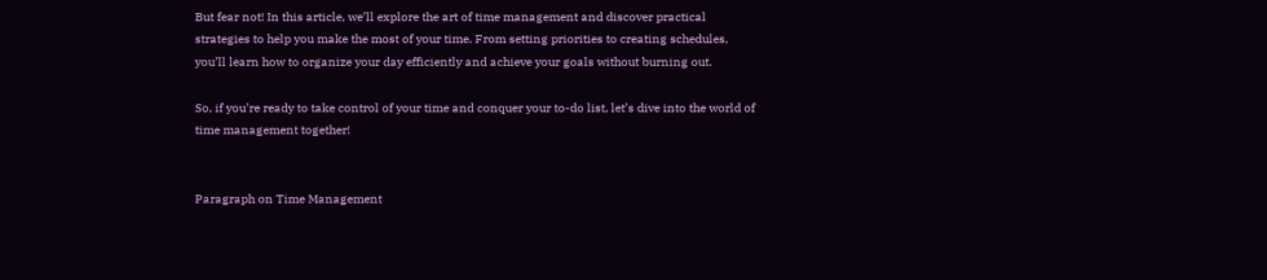But fear not! In this article, we’ll explore the art of time management and discover practical strategies to help you make the most of your time. From setting priorities to creating schedules, you’ll learn how to organize your day efficiently and achieve your goals without burning out.

So, if you’re ready to take control of your time and conquer your to-do list, let’s dive into the world of time management together!


Paragraph on Time Management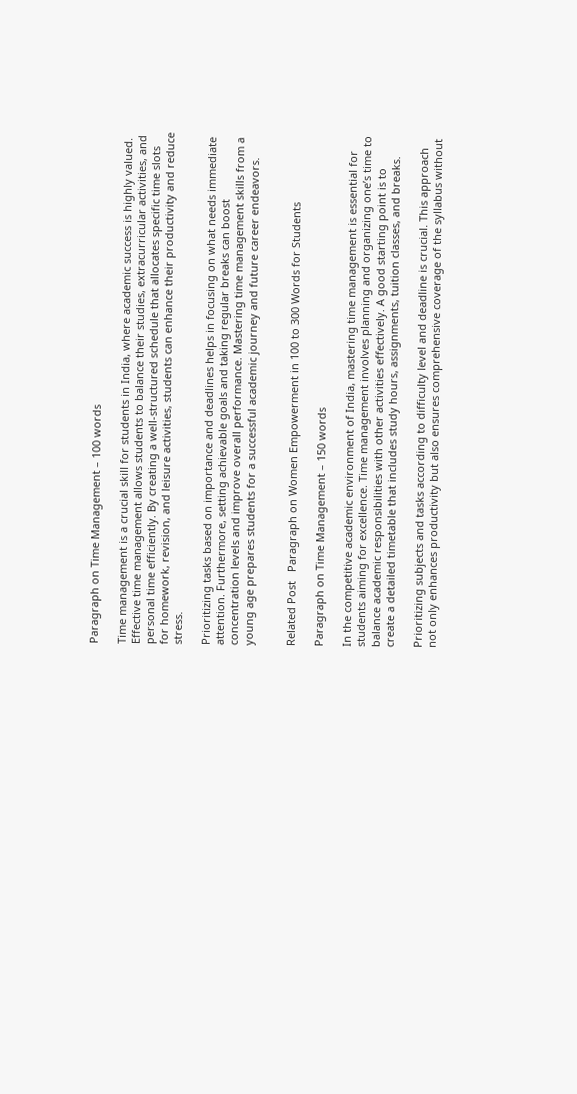Paragraph on Time Management – 100 words

Time management is a crucial skill for students in India, where academic success is highly valued. Effective time management allows students to balance their studies, extracurricular activities, and personal time efficiently. By creating a well-structured schedule that allocates specific time slots for homework, revision, and leisure activities, students can enhance their productivity and reduce stress.

Prioritizing tasks based on importance and deadlines helps in focusing on what needs immediate attention. Furthermore, setting achievable goals and taking regular breaks can boost concentration levels and improve overall performance. Mastering time management skills from a young age prepares students for a successful academic journey and future career endeavors.


Related Post   Paragraph on Women Empowerment in 100 to 300 Words for Students

Paragraph on Time Management – 150 words

In the competitive academic environment of India, mastering time management is essential for students aiming for excellence. Time management involves planning and organizing one’s time to balance academic responsibilities with other activities effectively. A good starting point is to create a detailed timetable that includes study hours, assignments, tuition classes, and breaks.

Prioritizing subjects and tasks according to difficulty level and deadline is crucial. This approach not only enhances productivity but also ensures comprehensive coverage of the syllabus without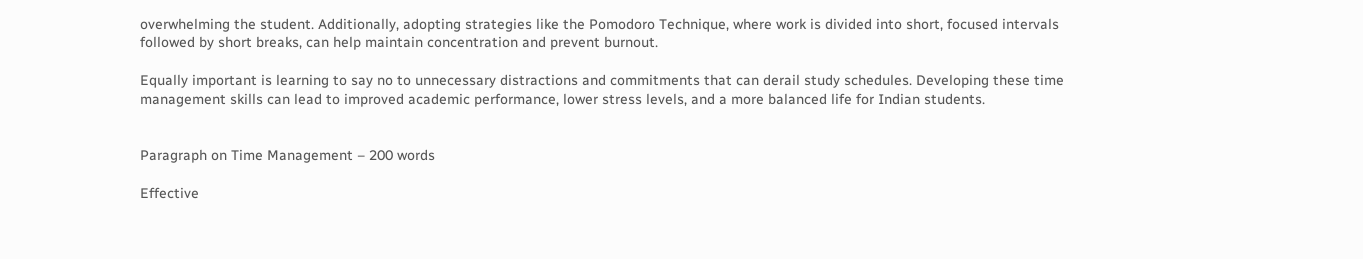overwhelming the student. Additionally, adopting strategies like the Pomodoro Technique, where work is divided into short, focused intervals followed by short breaks, can help maintain concentration and prevent burnout.

Equally important is learning to say no to unnecessary distractions and commitments that can derail study schedules. Developing these time management skills can lead to improved academic performance, lower stress levels, and a more balanced life for Indian students.


Paragraph on Time Management – 200 words

Effective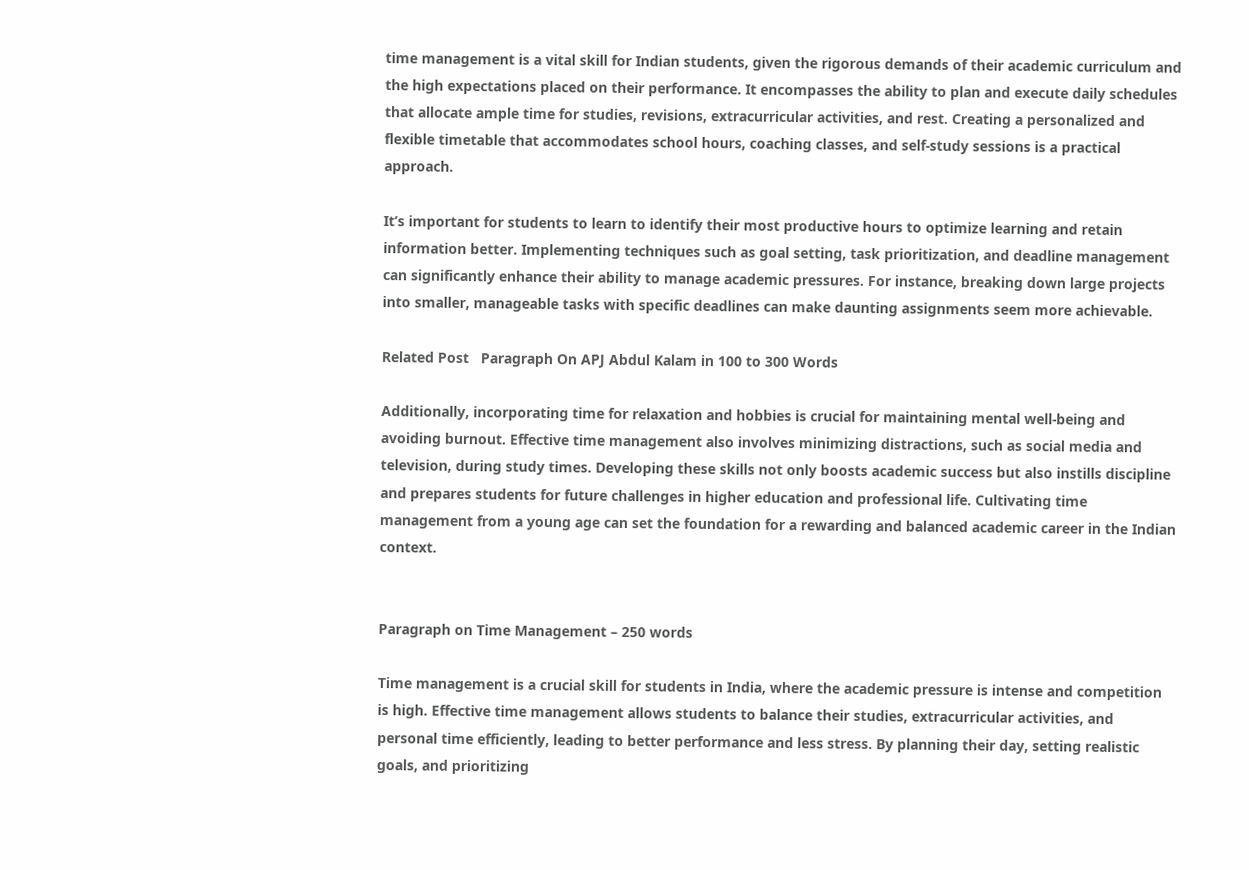time management is a vital skill for Indian students, given the rigorous demands of their academic curriculum and the high expectations placed on their performance. It encompasses the ability to plan and execute daily schedules that allocate ample time for studies, revisions, extracurricular activities, and rest. Creating a personalized and flexible timetable that accommodates school hours, coaching classes, and self-study sessions is a practical approach.

It’s important for students to learn to identify their most productive hours to optimize learning and retain information better. Implementing techniques such as goal setting, task prioritization, and deadline management can significantly enhance their ability to manage academic pressures. For instance, breaking down large projects into smaller, manageable tasks with specific deadlines can make daunting assignments seem more achievable.

Related Post   Paragraph On APJ Abdul Kalam in 100 to 300 Words

Additionally, incorporating time for relaxation and hobbies is crucial for maintaining mental well-being and avoiding burnout. Effective time management also involves minimizing distractions, such as social media and television, during study times. Developing these skills not only boosts academic success but also instills discipline and prepares students for future challenges in higher education and professional life. Cultivating time management from a young age can set the foundation for a rewarding and balanced academic career in the Indian context.


Paragraph on Time Management – 250 words

Time management is a crucial skill for students in India, where the academic pressure is intense and competition is high. Effective time management allows students to balance their studies, extracurricular activities, and personal time efficiently, leading to better performance and less stress. By planning their day, setting realistic goals, and prioritizing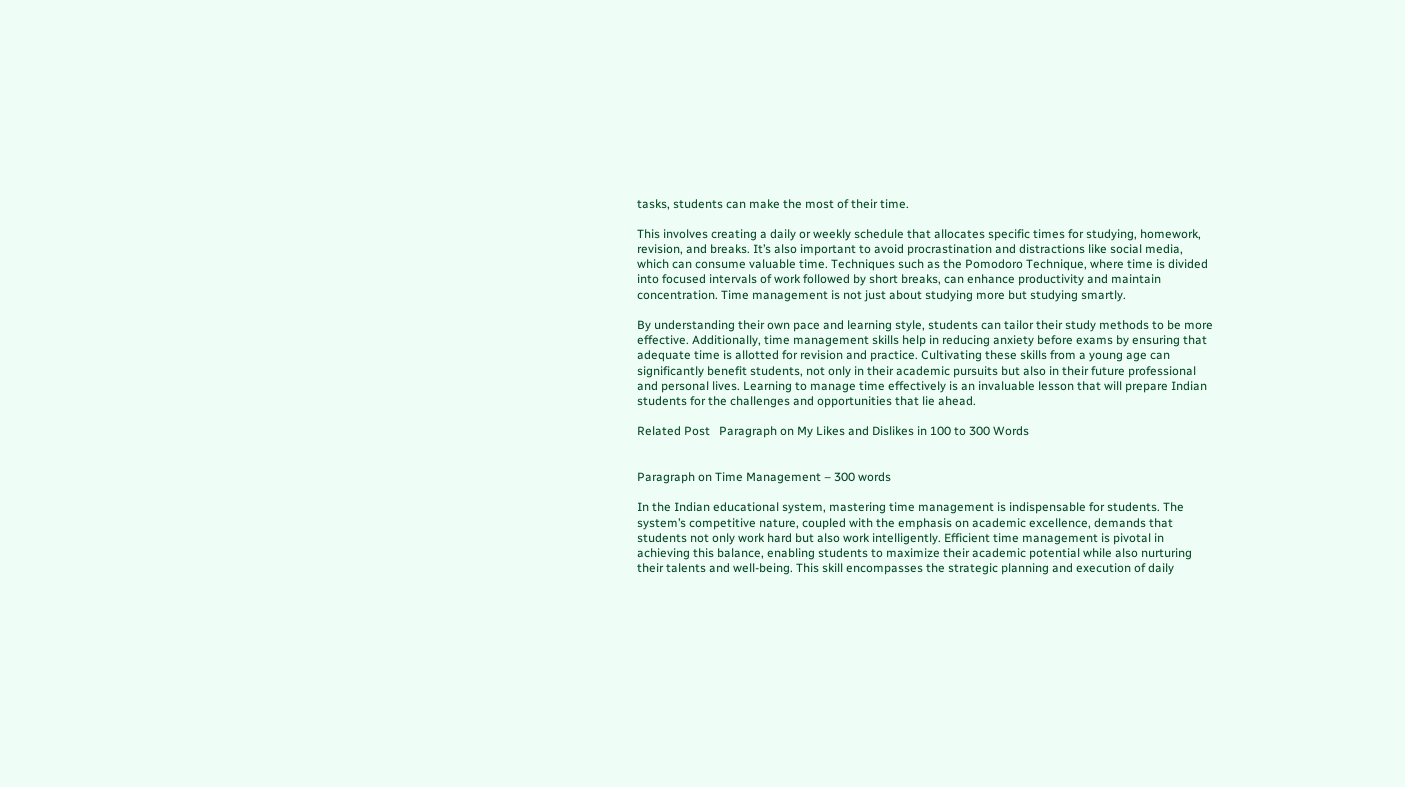tasks, students can make the most of their time.

This involves creating a daily or weekly schedule that allocates specific times for studying, homework, revision, and breaks. It’s also important to avoid procrastination and distractions like social media, which can consume valuable time. Techniques such as the Pomodoro Technique, where time is divided into focused intervals of work followed by short breaks, can enhance productivity and maintain concentration. Time management is not just about studying more but studying smartly.

By understanding their own pace and learning style, students can tailor their study methods to be more effective. Additionally, time management skills help in reducing anxiety before exams by ensuring that adequate time is allotted for revision and practice. Cultivating these skills from a young age can significantly benefit students, not only in their academic pursuits but also in their future professional and personal lives. Learning to manage time effectively is an invaluable lesson that will prepare Indian students for the challenges and opportunities that lie ahead.

Related Post   Paragraph on My Likes and Dislikes in 100 to 300 Words


Paragraph on Time Management – 300 words

In the Indian educational system, mastering time management is indispensable for students. The system’s competitive nature, coupled with the emphasis on academic excellence, demands that students not only work hard but also work intelligently. Efficient time management is pivotal in achieving this balance, enabling students to maximize their academic potential while also nurturing their talents and well-being. This skill encompasses the strategic planning and execution of daily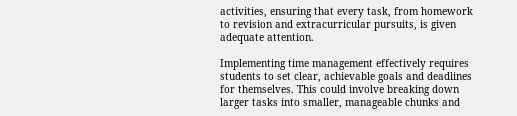activities, ensuring that every task, from homework to revision and extracurricular pursuits, is given adequate attention.

Implementing time management effectively requires students to set clear, achievable goals and deadlines for themselves. This could involve breaking down larger tasks into smaller, manageable chunks and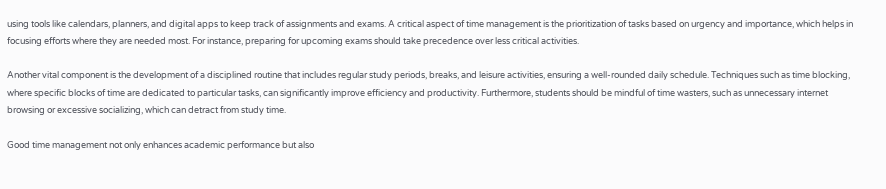using tools like calendars, planners, and digital apps to keep track of assignments and exams. A critical aspect of time management is the prioritization of tasks based on urgency and importance, which helps in focusing efforts where they are needed most. For instance, preparing for upcoming exams should take precedence over less critical activities.

Another vital component is the development of a disciplined routine that includes regular study periods, breaks, and leisure activities, ensuring a well-rounded daily schedule. Techniques such as time blocking, where specific blocks of time are dedicated to particular tasks, can significantly improve efficiency and productivity. Furthermore, students should be mindful of time wasters, such as unnecessary internet browsing or excessive socializing, which can detract from study time.

Good time management not only enhances academic performance but also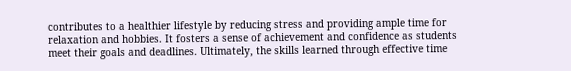contributes to a healthier lifestyle by reducing stress and providing ample time for relaxation and hobbies. It fosters a sense of achievement and confidence as students meet their goals and deadlines. Ultimately, the skills learned through effective time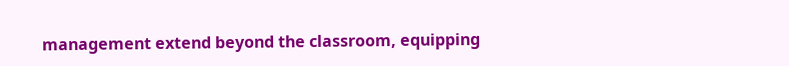management extend beyond the classroom, equipping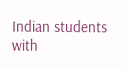Indian students with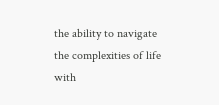the ability to navigate the complexities of life with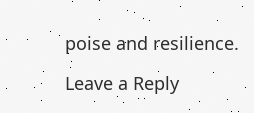poise and resilience.

Leave a Reply